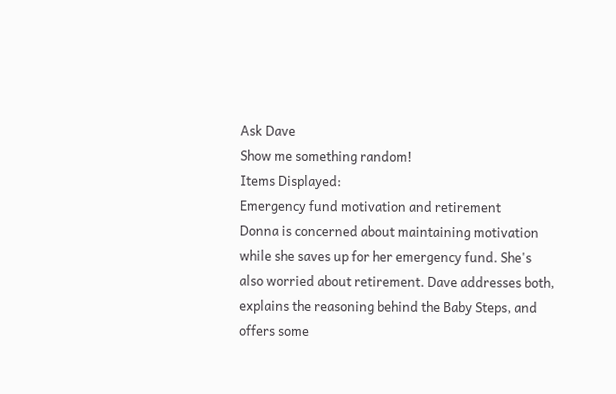Ask Dave
Show me something random!
Items Displayed:
Emergency fund motivation and retirement
Donna is concerned about maintaining motivation while she saves up for her emergency fund. She's also worried about retirement. Dave addresses both, explains the reasoning behind the Baby Steps, and offers some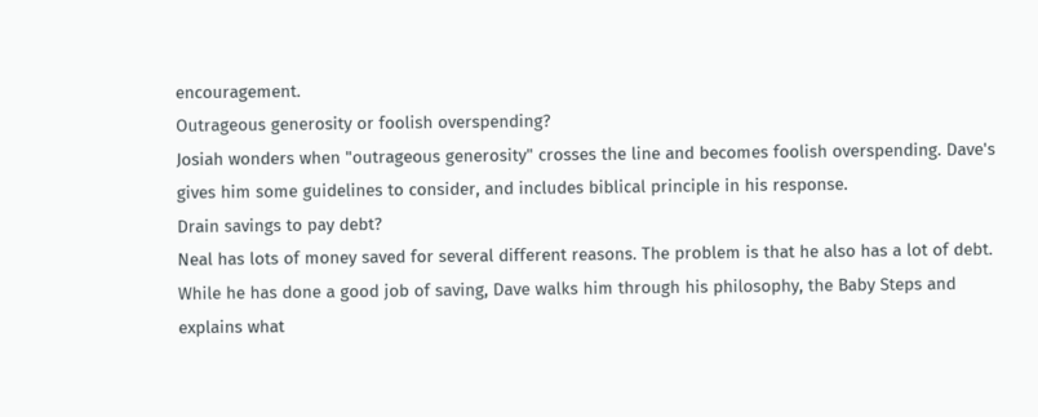encouragement.
Outrageous generosity or foolish overspending?
Josiah wonders when "outrageous generosity" crosses the line and becomes foolish overspending. Dave's gives him some guidelines to consider, and includes biblical principle in his response.
Drain savings to pay debt?
Neal has lots of money saved for several different reasons. The problem is that he also has a lot of debt. While he has done a good job of saving, Dave walks him through his philosophy, the Baby Steps and explains what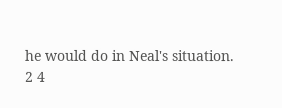he would do in Neal's situation.
2 4